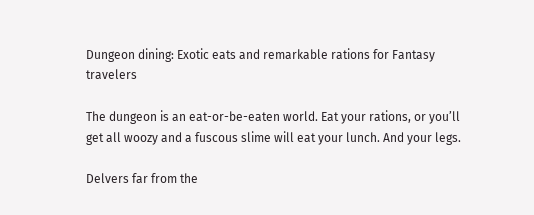Dungeon dining: Exotic eats and remarkable rations for Fantasy travelers

The dungeon is an eat-or-be-eaten world. Eat your rations, or you’ll get all woozy and a fuscous slime will eat your lunch. And your legs.

Delvers far from the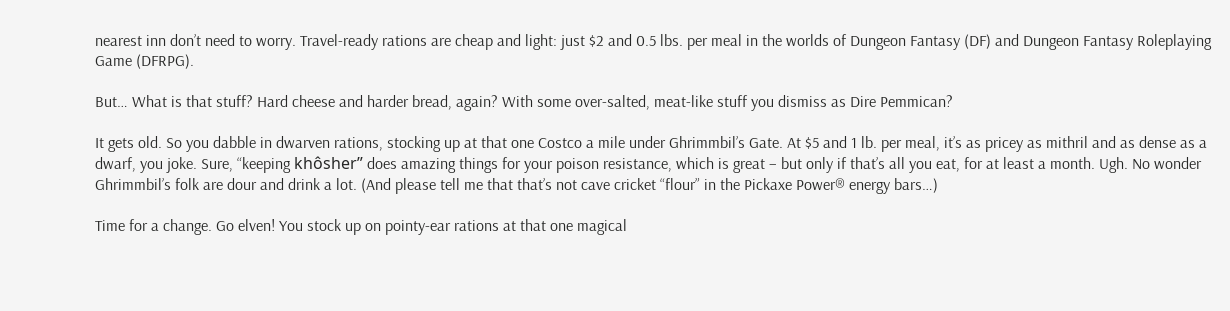nearest inn don’t need to worry. Travel-ready rations are cheap and light: just $2 and 0.5 lbs. per meal in the worlds of Dungeon Fantasy (DF) and Dungeon Fantasy Roleplaying Game (DFRPG).

But… What is that stuff? Hard cheese and harder bread, again? With some over-salted, meat-like stuff you dismiss as Dire Pemmican?

It gets old. So you dabble in dwarven rations, stocking up at that one Costco a mile under Ghrimmbil’s Gate. At $5 and 1 lb. per meal, it’s as pricey as mithril and as dense as a dwarf, you joke. Sure, “keeping khôsher” does amazing things for your poison resistance, which is great – but only if that’s all you eat, for at least a month. Ugh. No wonder Ghrimmbil’s folk are dour and drink a lot. (And please tell me that that’s not cave cricket “flour” in the Pickaxe Power® energy bars…)

Time for a change. Go elven! You stock up on pointy-ear rations at that one magical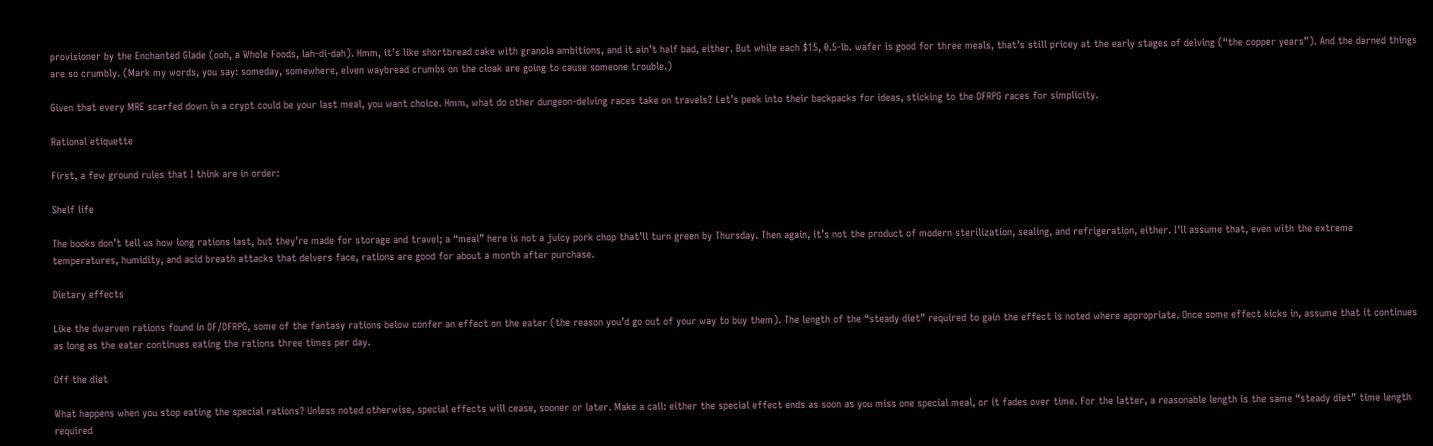provisioner by the Enchanted Glade (ooh, a Whole Foods, lah-di-dah). Hmm, it’s like shortbread cake with granola ambitions, and it ain’t half bad, either. But while each $15, 0.5-lb. wafer is good for three meals, that’s still pricey at the early stages of delving (“the copper years”). And the darned things are so crumbly. (Mark my words, you say: someday, somewhere, elven waybread crumbs on the cloak are going to cause someone trouble.)

Given that every MRE scarfed down in a crypt could be your last meal, you want choice. Hmm, what do other dungeon-delving races take on travels? Let’s peek into their backpacks for ideas, sticking to the DFRPG races for simplicity.

Rational etiquette

First, a few ground rules that I think are in order:

Shelf life

The books don’t tell us how long rations last, but they’re made for storage and travel; a “meal” here is not a juicy pork chop that’ll turn green by Thursday. Then again, it’s not the product of modern sterilization, sealing, and refrigeration, either. I’ll assume that, even with the extreme temperatures, humidity, and acid breath attacks that delvers face, rations are good for about a month after purchase.

Dietary effects

Like the dwarven rations found in DF/DFRPG, some of the fantasy rations below confer an effect on the eater (the reason you’d go out of your way to buy them). The length of the “steady diet” required to gain the effect is noted where appropriate. Once some effect kicks in, assume that it continues as long as the eater continues eating the rations three times per day.

Off the diet

What happens when you stop eating the special rations? Unless noted otherwise, special effects will cease, sooner or later. Make a call: either the special effect ends as soon as you miss one special meal, or it fades over time. For the latter, a reasonable length is the same “steady diet” time length required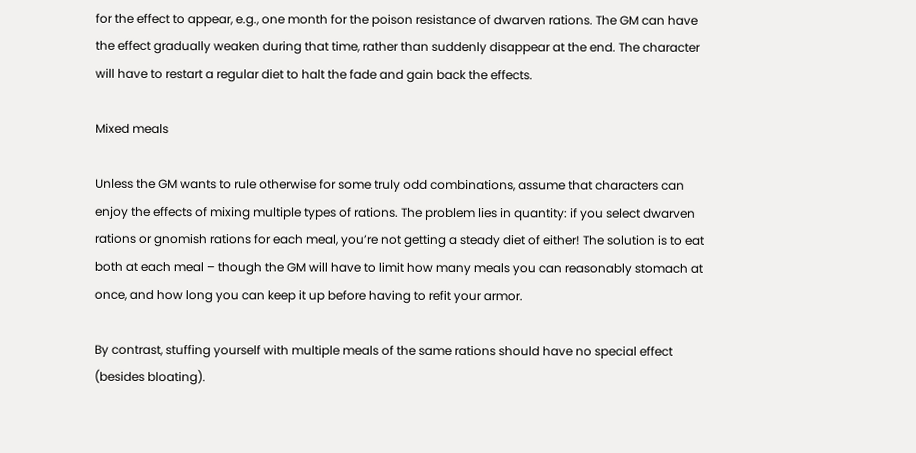for the effect to appear, e.g., one month for the poison resistance of dwarven rations. The GM can have the effect gradually weaken during that time, rather than suddenly disappear at the end. The character will have to restart a regular diet to halt the fade and gain back the effects.

Mixed meals

Unless the GM wants to rule otherwise for some truly odd combinations, assume that characters can enjoy the effects of mixing multiple types of rations. The problem lies in quantity: if you select dwarven rations or gnomish rations for each meal, you’re not getting a steady diet of either! The solution is to eat both at each meal – though the GM will have to limit how many meals you can reasonably stomach at once, and how long you can keep it up before having to refit your armor.

By contrast, stuffing yourself with multiple meals of the same rations should have no special effect (besides bloating).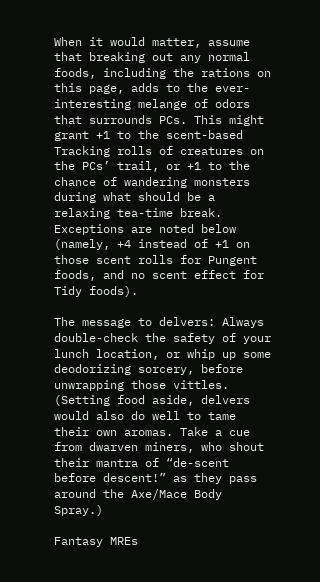When it would matter, assume that breaking out any normal foods, including the rations on this page, adds to the ever-interesting melange of odors that surrounds PCs. This might grant +1 to the scent-based Tracking rolls of creatures on the PCs’ trail, or +1 to the chance of wandering monsters during what should be a relaxing tea-time break. Exceptions are noted below (namely, +4 instead of +1 on those scent rolls for Pungent foods, and no scent effect for Tidy foods).

The message to delvers: Always double-check the safety of your lunch location, or whip up some deodorizing sorcery, before unwrapping those vittles. (Setting food aside, delvers would also do well to tame their own aromas. Take a cue from dwarven miners, who shout their mantra of “de-scent before descent!” as they pass around the Axe/Mace Body Spray.)

Fantasy MREs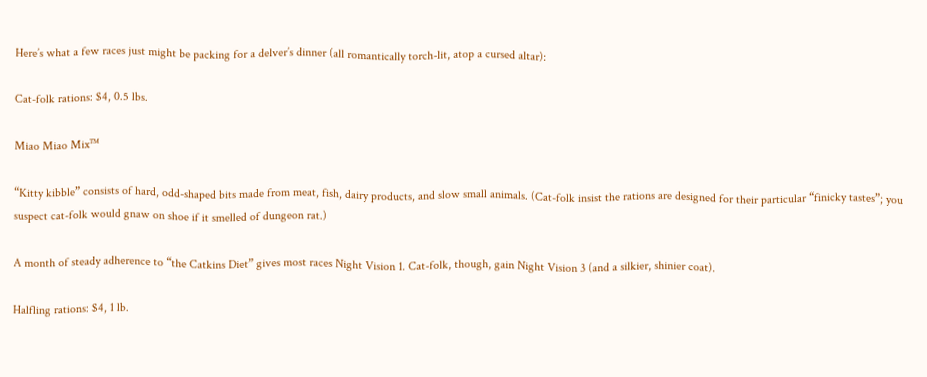Here’s what a few races just might be packing for a delver’s dinner (all romantically torch-lit, atop a cursed altar):

Cat-folk rations: $4, 0.5 lbs.

Miao Miao Mix™

“Kitty kibble” consists of hard, odd-shaped bits made from meat, fish, dairy products, and slow small animals. (Cat-folk insist the rations are designed for their particular “finicky tastes”; you suspect cat-folk would gnaw on shoe if it smelled of dungeon rat.)

A month of steady adherence to “the Catkins Diet” gives most races Night Vision 1. Cat-folk, though, gain Night Vision 3 (and a silkier, shinier coat).

Halfling rations: $4, 1 lb.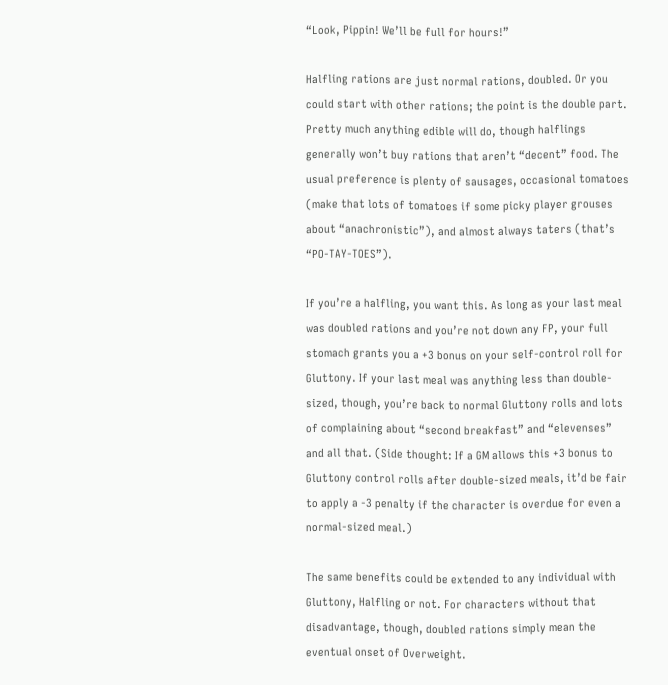“Look, Pippin! We’ll be full for hours!”

Halfling rations are just normal rations, doubled. Or you could start with other rations; the point is the double part. Pretty much anything edible will do, though halflings generally won’t buy rations that aren’t “decent” food. The usual preference is plenty of sausages, occasional tomatoes (make that lots of tomatoes if some picky player grouses about “anachronistic”), and almost always taters (that’s “PO-TAY-TOES”).

If you’re a halfling, you want this. As long as your last meal was doubled rations and you’re not down any FP, your full stomach grants you a +3 bonus on your self-control roll for Gluttony. If your last meal was anything less than double-sized, though, you’re back to normal Gluttony rolls and lots of complaining about “second breakfast” and “elevenses” and all that. (Side thought: If a GM allows this +3 bonus to Gluttony control rolls after double-sized meals, it’d be fair to apply a -3 penalty if the character is overdue for even a normal-sized meal.)

The same benefits could be extended to any individual with Gluttony, Halfling or not. For characters without that disadvantage, though, doubled rations simply mean the eventual onset of Overweight.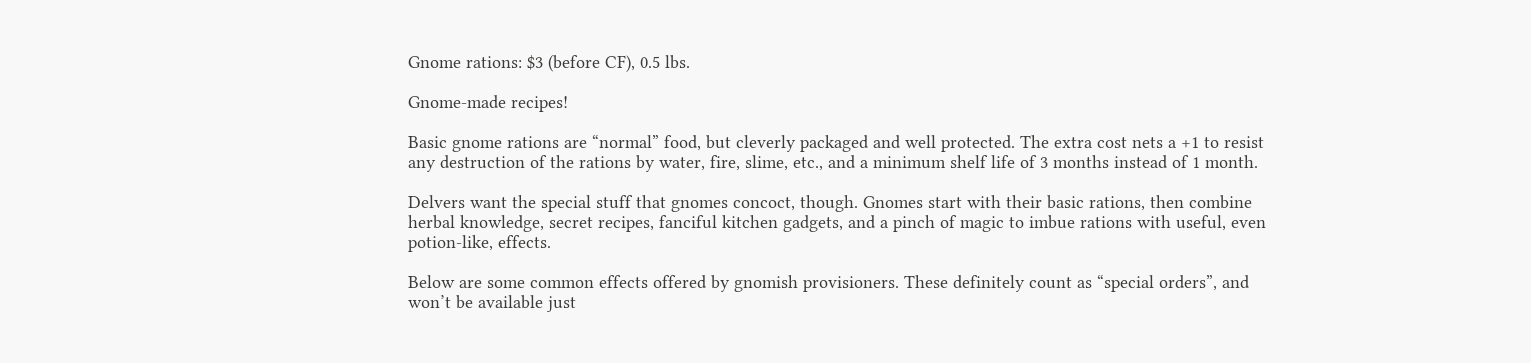Gnome rations: $3 (before CF), 0.5 lbs.

Gnome-made recipes!

Basic gnome rations are “normal” food, but cleverly packaged and well protected. The extra cost nets a +1 to resist any destruction of the rations by water, fire, slime, etc., and a minimum shelf life of 3 months instead of 1 month.

Delvers want the special stuff that gnomes concoct, though. Gnomes start with their basic rations, then combine herbal knowledge, secret recipes, fanciful kitchen gadgets, and a pinch of magic to imbue rations with useful, even potion-like, effects.

Below are some common effects offered by gnomish provisioners. These definitely count as “special orders”, and won’t be available just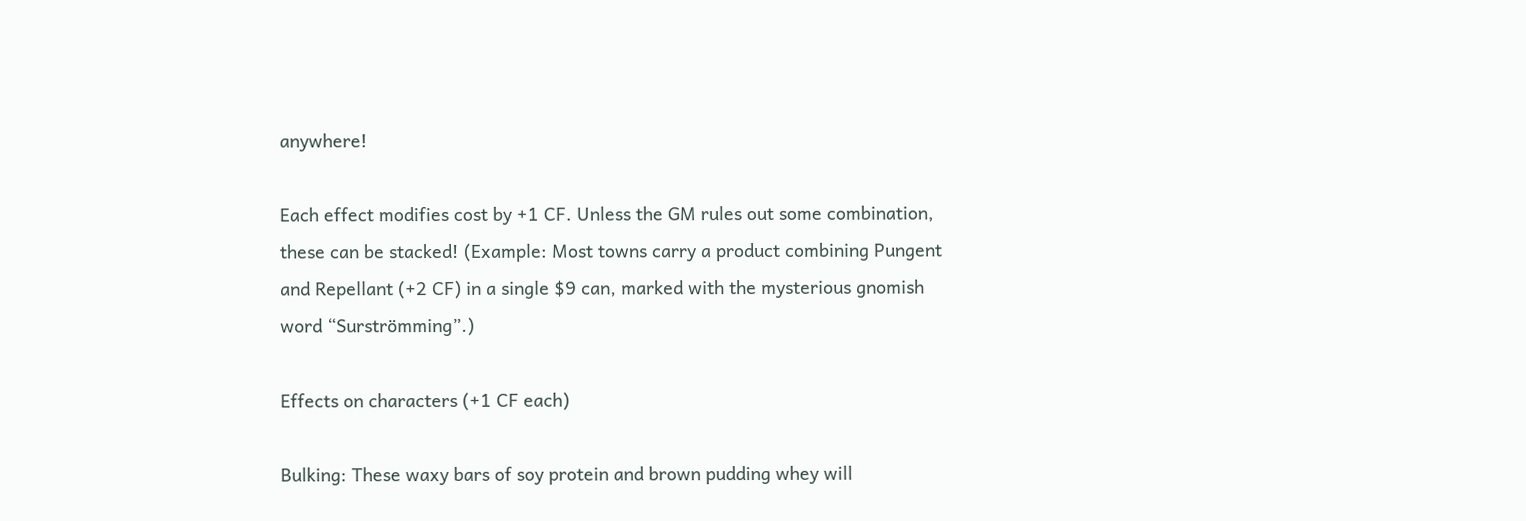anywhere!

Each effect modifies cost by +1 CF. Unless the GM rules out some combination, these can be stacked! (Example: Most towns carry a product combining Pungent and Repellant (+2 CF) in a single $9 can, marked with the mysterious gnomish word “Surströmming”.)

Effects on characters (+1 CF each)

Bulking: These waxy bars of soy protein and brown pudding whey will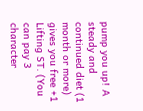pump you up! A steady and continued diet (1 month or more) gives you free +1 Lifting ST. (You can pay 3 character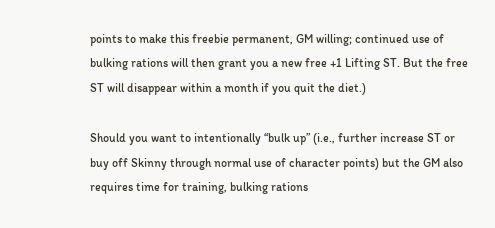points to make this freebie permanent, GM willing; continued use of bulking rations will then grant you a new free +1 Lifting ST. But the free ST will disappear within a month if you quit the diet.)

Should you want to intentionally “bulk up” (i.e., further increase ST or buy off Skinny through normal use of character points) but the GM also requires time for training, bulking rations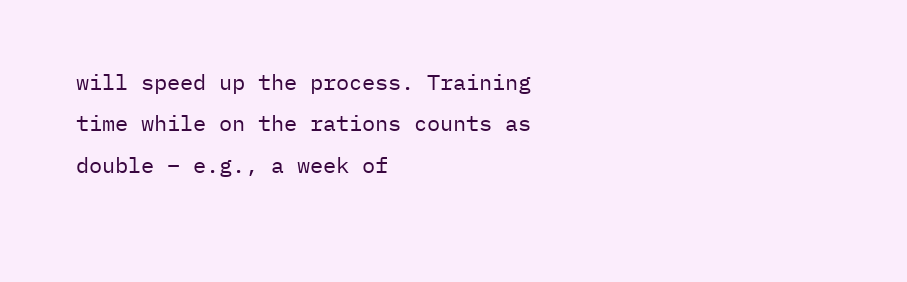will speed up the process. Training time while on the rations counts as double – e.g., a week of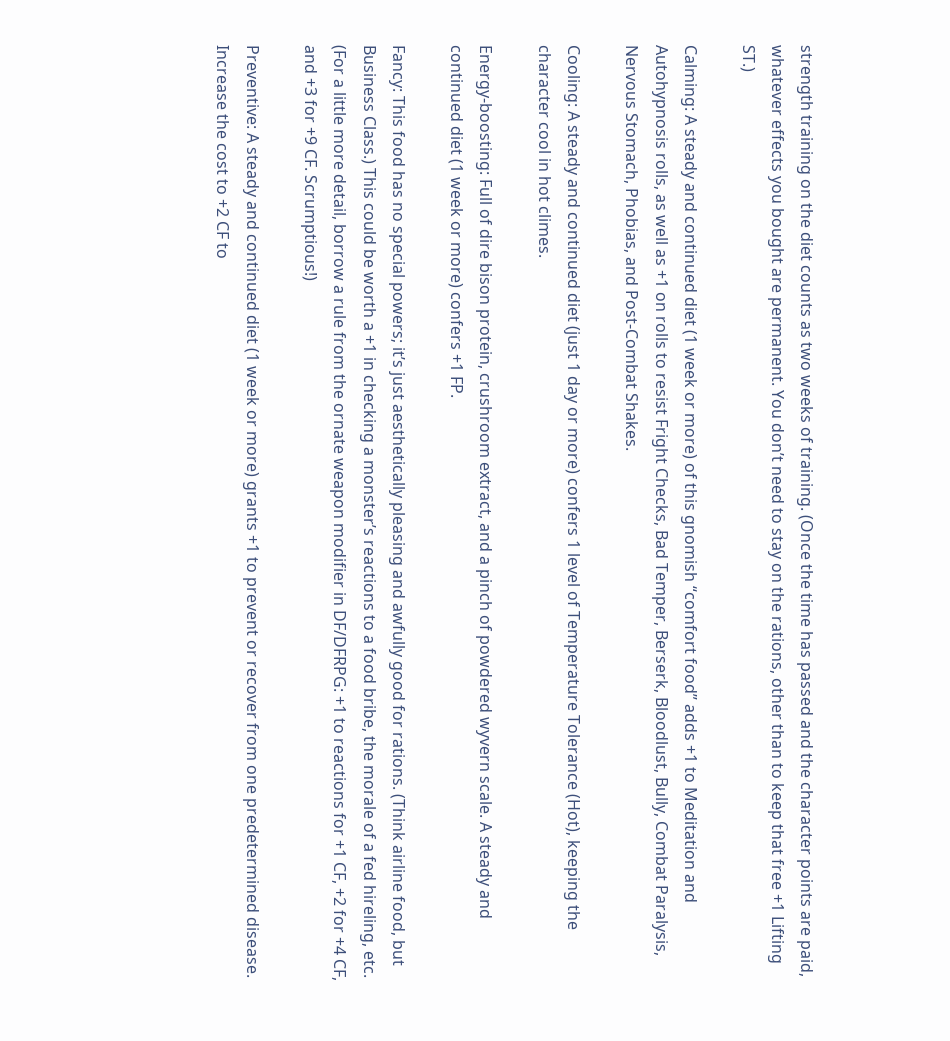strength training on the diet counts as two weeks of training. (Once the time has passed and the character points are paid, whatever effects you bought are permanent. You don’t need to stay on the rations, other than to keep that free +1 Lifting ST.)

Calming: A steady and continued diet (1 week or more) of this gnomish “comfort food” adds +1 to Meditation and Autohypnosis rolls, as well as +1 on rolls to resist Fright Checks, Bad Temper, Berserk, Bloodlust, Bully, Combat Paralysis, Nervous Stomach, Phobias, and Post-Combat Shakes.

Cooling: A steady and continued diet (just 1 day or more) confers 1 level of Temperature Tolerance (Hot), keeping the character cool in hot climes.

Energy-boosting: Full of dire bison protein, crushroom extract, and a pinch of powdered wyvern scale. A steady and continued diet (1 week or more) confers +1 FP.

Fancy: This food has no special powers; it’s just aesthetically pleasing and awfully good for rations. (Think airline food, but Business Class.) This could be worth a +1 in checking a monster’s reactions to a food bribe, the morale of a fed hireling, etc. (For a little more detail, borrow a rule from the ornate weapon modifier in DF/DFRPG: +1 to reactions for +1 CF, +2 for +4 CF, and +3 for +9 CF. Scrumptious!)

Preventive: A steady and continued diet (1 week or more) grants +1 to prevent or recover from one predetermined disease. Increase the cost to +2 CF to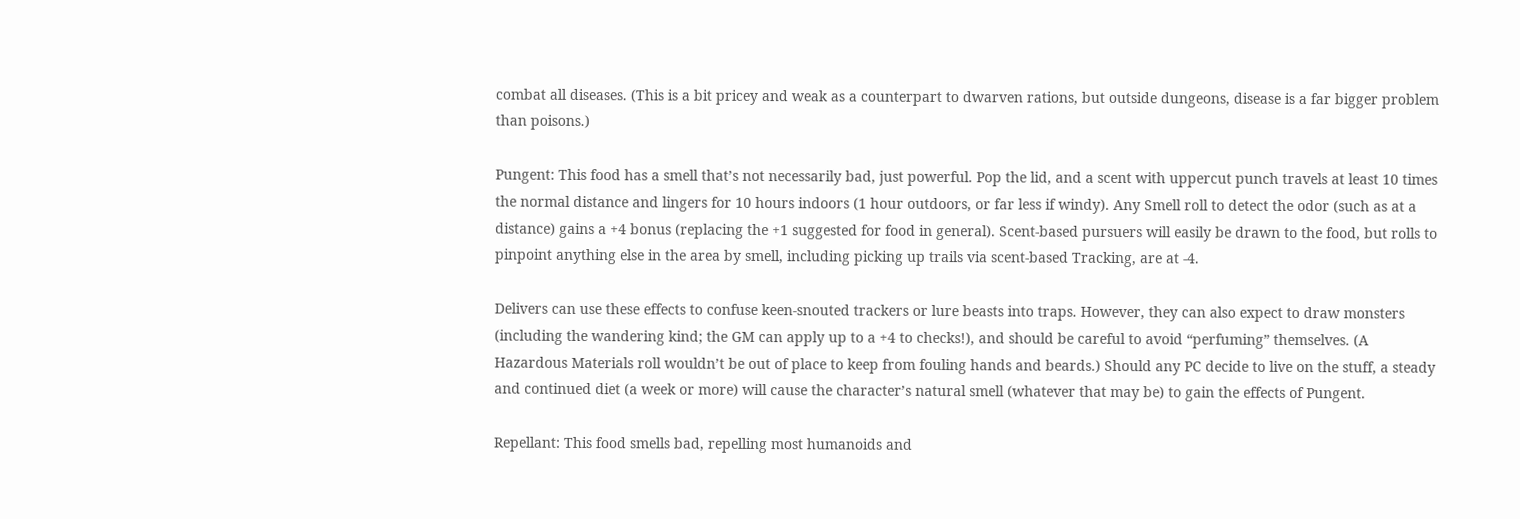combat all diseases. (This is a bit pricey and weak as a counterpart to dwarven rations, but outside dungeons, disease is a far bigger problem than poisons.)

Pungent: This food has a smell that’s not necessarily bad, just powerful. Pop the lid, and a scent with uppercut punch travels at least 10 times the normal distance and lingers for 10 hours indoors (1 hour outdoors, or far less if windy). Any Smell roll to detect the odor (such as at a distance) gains a +4 bonus (replacing the +1 suggested for food in general). Scent-based pursuers will easily be drawn to the food, but rolls to pinpoint anything else in the area by smell, including picking up trails via scent-based Tracking, are at -4.

Delivers can use these effects to confuse keen-snouted trackers or lure beasts into traps. However, they can also expect to draw monsters (including the wandering kind; the GM can apply up to a +4 to checks!), and should be careful to avoid “perfuming” themselves. (A Hazardous Materials roll wouldn’t be out of place to keep from fouling hands and beards.) Should any PC decide to live on the stuff, a steady and continued diet (a week or more) will cause the character’s natural smell (whatever that may be) to gain the effects of Pungent.

Repellant: This food smells bad, repelling most humanoids and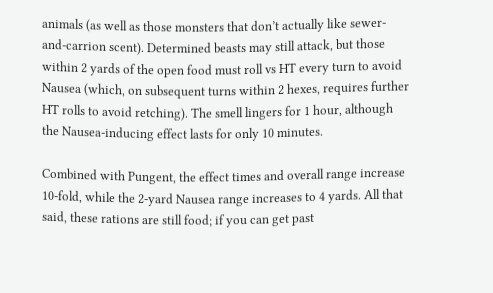animals (as well as those monsters that don’t actually like sewer-and-carrion scent). Determined beasts may still attack, but those within 2 yards of the open food must roll vs HT every turn to avoid Nausea (which, on subsequent turns within 2 hexes, requires further HT rolls to avoid retching). The smell lingers for 1 hour, although the Nausea-inducing effect lasts for only 10 minutes.

Combined with Pungent, the effect times and overall range increase 10-fold, while the 2-yard Nausea range increases to 4 yards. All that said, these rations are still food; if you can get past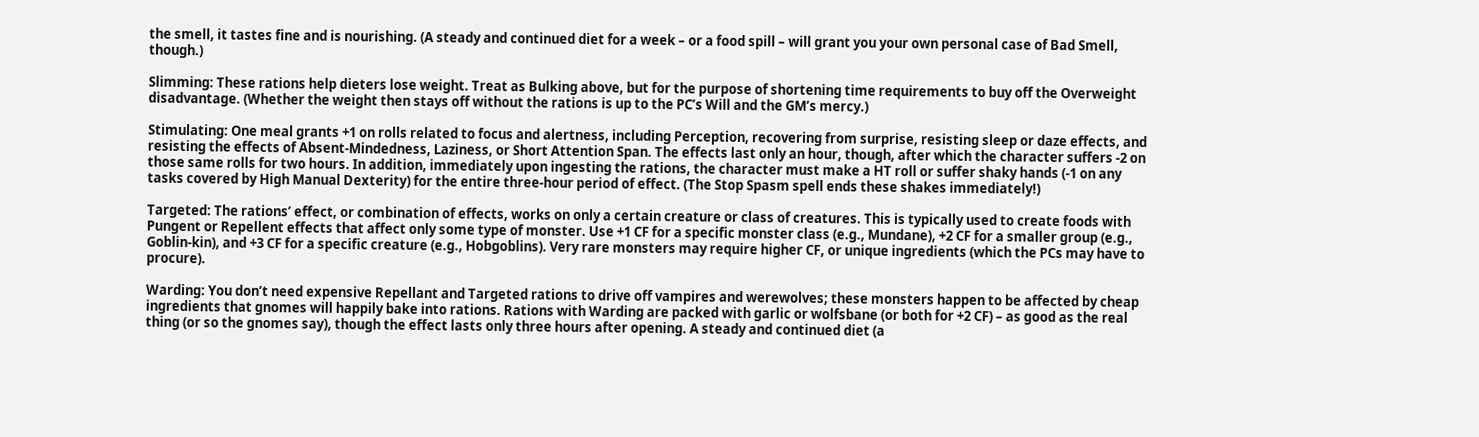the smell, it tastes fine and is nourishing. (A steady and continued diet for a week – or a food spill – will grant you your own personal case of Bad Smell, though.)

Slimming: These rations help dieters lose weight. Treat as Bulking above, but for the purpose of shortening time requirements to buy off the Overweight disadvantage. (Whether the weight then stays off without the rations is up to the PC’s Will and the GM’s mercy.)

Stimulating: One meal grants +1 on rolls related to focus and alertness, including Perception, recovering from surprise, resisting sleep or daze effects, and resisting the effects of Absent-Mindedness, Laziness, or Short Attention Span. The effects last only an hour, though, after which the character suffers -2 on those same rolls for two hours. In addition, immediately upon ingesting the rations, the character must make a HT roll or suffer shaky hands (-1 on any tasks covered by High Manual Dexterity) for the entire three-hour period of effect. (The Stop Spasm spell ends these shakes immediately!)

Targeted: The rations’ effect, or combination of effects, works on only a certain creature or class of creatures. This is typically used to create foods with Pungent or Repellent effects that affect only some type of monster. Use +1 CF for a specific monster class (e.g., Mundane), +2 CF for a smaller group (e.g., Goblin-kin), and +3 CF for a specific creature (e.g., Hobgoblins). Very rare monsters may require higher CF, or unique ingredients (which the PCs may have to procure).

Warding: You don’t need expensive Repellant and Targeted rations to drive off vampires and werewolves; these monsters happen to be affected by cheap ingredients that gnomes will happily bake into rations. Rations with Warding are packed with garlic or wolfsbane (or both for +2 CF) – as good as the real thing (or so the gnomes say), though the effect lasts only three hours after opening. A steady and continued diet (a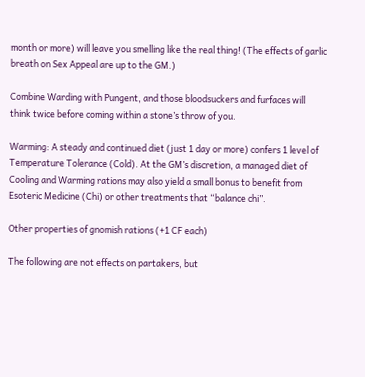month or more) will leave you smelling like the real thing! (The effects of garlic breath on Sex Appeal are up to the GM.)

Combine Warding with Pungent, and those bloodsuckers and furfaces will think twice before coming within a stone’s throw of you.

Warming: A steady and continued diet (just 1 day or more) confers 1 level of Temperature Tolerance (Cold). At the GM’s discretion, a managed diet of Cooling and Warming rations may also yield a small bonus to benefit from Esoteric Medicine (Chi) or other treatments that “balance chi”.

Other properties of gnomish rations (+1 CF each)

The following are not effects on partakers, but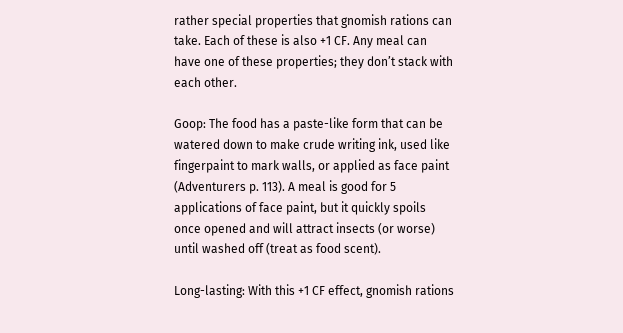rather special properties that gnomish rations can take. Each of these is also +1 CF. Any meal can have one of these properties; they don’t stack with each other.

Goop: The food has a paste-like form that can be watered down to make crude writing ink, used like fingerpaint to mark walls, or applied as face paint (Adventurers p. 113). A meal is good for 5 applications of face paint, but it quickly spoils once opened and will attract insects (or worse) until washed off (treat as food scent).

Long-lasting: With this +1 CF effect, gnomish rations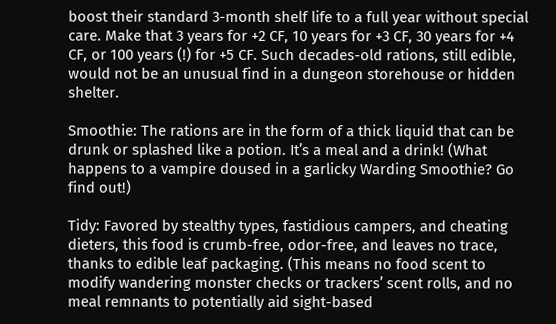boost their standard 3-month shelf life to a full year without special care. Make that 3 years for +2 CF, 10 years for +3 CF, 30 years for +4 CF, or 100 years (!) for +5 CF. Such decades-old rations, still edible, would not be an unusual find in a dungeon storehouse or hidden shelter.

Smoothie: The rations are in the form of a thick liquid that can be drunk or splashed like a potion. It’s a meal and a drink! (What happens to a vampire doused in a garlicky Warding Smoothie? Go find out!)

Tidy: Favored by stealthy types, fastidious campers, and cheating dieters, this food is crumb-free, odor-free, and leaves no trace, thanks to edible leaf packaging. (This means no food scent to modify wandering monster checks or trackers’ scent rolls, and no meal remnants to potentially aid sight-based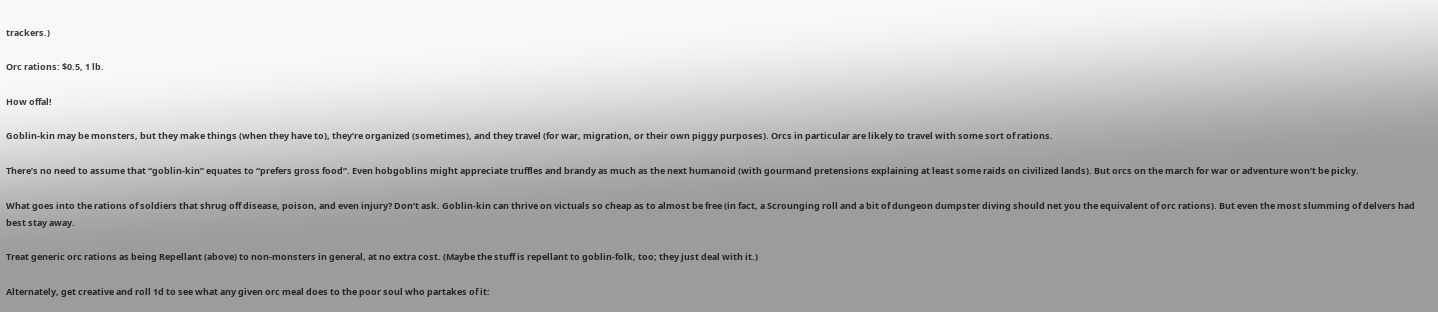trackers.)

Orc rations: $0.5, 1 lb.

How offal!

Goblin-kin may be monsters, but they make things (when they have to), they’re organized (sometimes), and they travel (for war, migration, or their own piggy purposes). Orcs in particular are likely to travel with some sort of rations.

There’s no need to assume that “goblin-kin” equates to “prefers gross food”. Even hobgoblins might appreciate truffles and brandy as much as the next humanoid (with gourmand pretensions explaining at least some raids on civilized lands). But orcs on the march for war or adventure won’t be picky.

What goes into the rations of soldiers that shrug off disease, poison, and even injury? Don’t ask. Goblin-kin can thrive on victuals so cheap as to almost be free (in fact, a Scrounging roll and a bit of dungeon dumpster diving should net you the equivalent of orc rations). But even the most slumming of delvers had best stay away.

Treat generic orc rations as being Repellant (above) to non-monsters in general, at no extra cost. (Maybe the stuff is repellant to goblin-folk, too; they just deal with it.)

Alternately, get creative and roll 1d to see what any given orc meal does to the poor soul who partakes of it: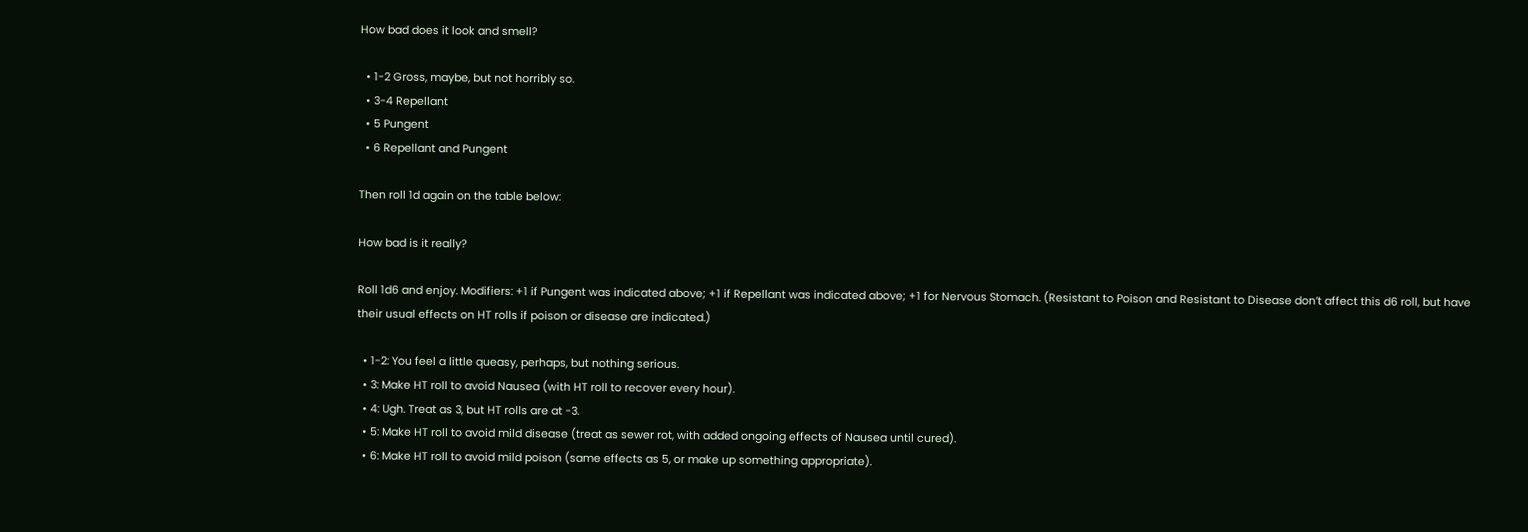How bad does it look and smell?

  • 1-2 Gross, maybe, but not horribly so.
  • 3-4 Repellant
  • 5 Pungent
  • 6 Repellant and Pungent

Then roll 1d again on the table below:

How bad is it really?

Roll 1d6 and enjoy. Modifiers: +1 if Pungent was indicated above; +1 if Repellant was indicated above; +1 for Nervous Stomach. (Resistant to Poison and Resistant to Disease don’t affect this d6 roll, but have their usual effects on HT rolls if poison or disease are indicated.)

  • 1-2: You feel a little queasy, perhaps, but nothing serious.
  • 3: Make HT roll to avoid Nausea (with HT roll to recover every hour).
  • 4: Ugh. Treat as 3, but HT rolls are at -3.
  • 5: Make HT roll to avoid mild disease (treat as sewer rot, with added ongoing effects of Nausea until cured).
  • 6: Make HT roll to avoid mild poison (same effects as 5, or make up something appropriate).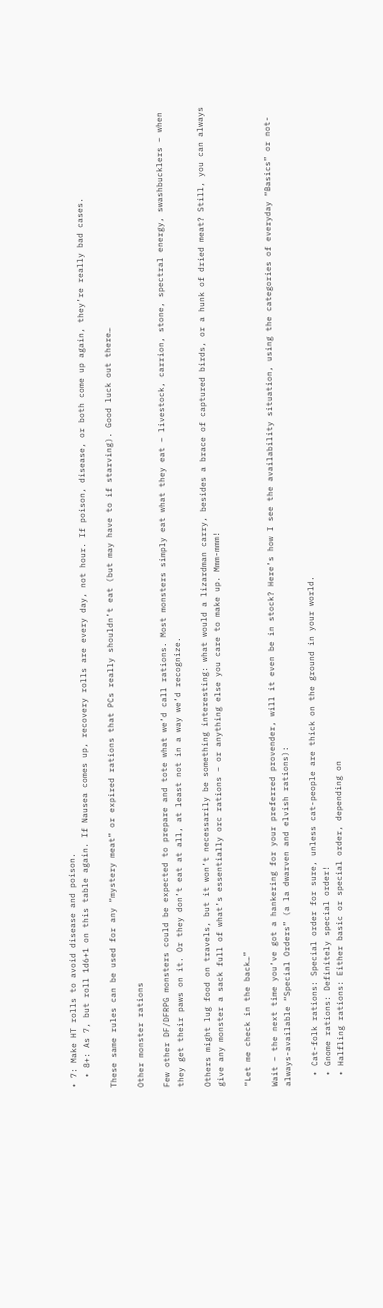• 7: Make HT rolls to avoid disease and poison.
  • 8+: As 7, but roll 1d6+1 on this table again. If Nausea comes up, recovery rolls are every day, not hour. If poison, disease, or both come up again, they’re really bad cases.

These same rules can be used for any “mystery meat” or expired rations that PCs really shouldn’t eat (but may have to if starving). Good luck out there…

Other monster rations

Few other DF/DFRPG monsters could be expected to prepare and tote what we’d call rations. Most monsters simply eat what they eat – livestock, carrion, stone, spectral energy, swashbucklers – when they get their paws on it. Or they don’t eat at all, at least not in a way we’d recognize.

Others might lug food on travels, but it won’t necessarily be something interesting: what would a lizardman carry, besides a brace of captured birds, or a hunk of dried meat? Still, you can always give any monster a sack full of what’s essentially orc rations – or anything else you care to make up. Mmm-mmm!

“Let me check in the back…”

Wait – the next time you’ve got a hankering for your preferred provender, will it even be in stock? Here’s how I see the availability situation, using the categories of everyday “Basics” or not-always-available “Special Orders” (a la dwarven and elvish rations):

  • Cat-folk rations: Special order for sure, unless cat-people are thick on the ground in your world.
  • Gnome rations: Definitely special order!
  • Halfling rations: Either basic or special order, depending on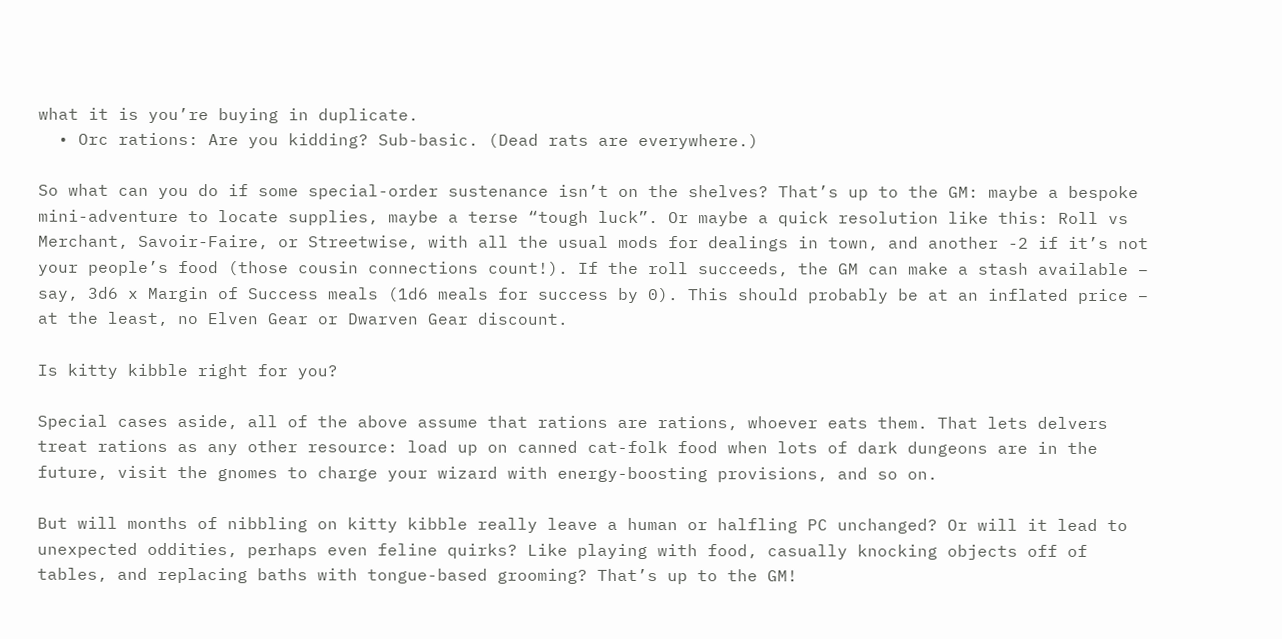what it is you’re buying in duplicate.
  • Orc rations: Are you kidding? Sub-basic. (Dead rats are everywhere.)

So what can you do if some special-order sustenance isn’t on the shelves? That’s up to the GM: maybe a bespoke mini-adventure to locate supplies, maybe a terse “tough luck”. Or maybe a quick resolution like this: Roll vs Merchant, Savoir-Faire, or Streetwise, with all the usual mods for dealings in town, and another -2 if it’s not your people’s food (those cousin connections count!). If the roll succeeds, the GM can make a stash available – say, 3d6 x Margin of Success meals (1d6 meals for success by 0). This should probably be at an inflated price – at the least, no Elven Gear or Dwarven Gear discount.

Is kitty kibble right for you?

Special cases aside, all of the above assume that rations are rations, whoever eats them. That lets delvers treat rations as any other resource: load up on canned cat-folk food when lots of dark dungeons are in the future, visit the gnomes to charge your wizard with energy-boosting provisions, and so on.

But will months of nibbling on kitty kibble really leave a human or halfling PC unchanged? Or will it lead to unexpected oddities, perhaps even feline quirks? Like playing with food, casually knocking objects off of tables, and replacing baths with tongue-based grooming? That’s up to the GM!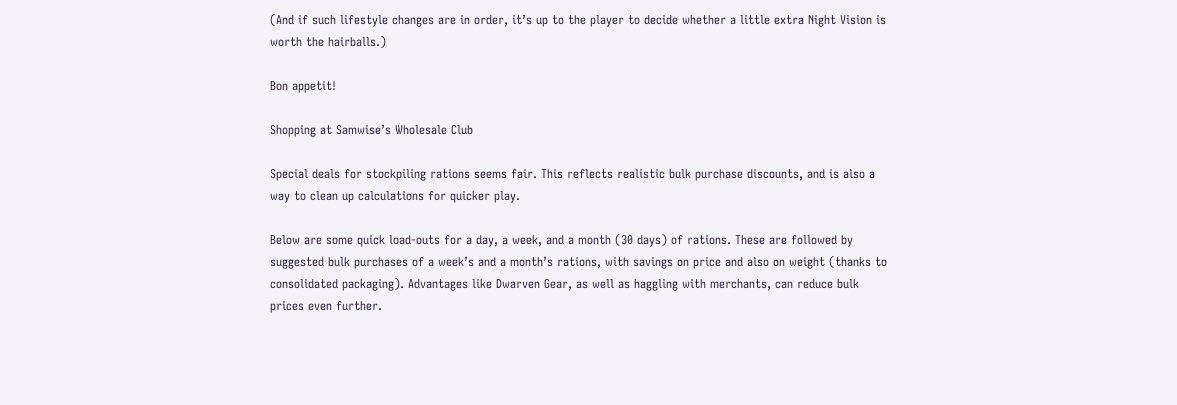(And if such lifestyle changes are in order, it’s up to the player to decide whether a little extra Night Vision is worth the hairballs.)

Bon appetit!

Shopping at Samwise’s Wholesale Club

Special deals for stockpiling rations seems fair. This reflects realistic bulk purchase discounts, and is also a way to clean up calculations for quicker play.

Below are some quick load-outs for a day, a week, and a month (30 days) of rations. These are followed by suggested bulk purchases of a week’s and a month’s rations, with savings on price and also on weight (thanks to consolidated packaging). Advantages like Dwarven Gear, as well as haggling with merchants, can reduce bulk prices even further.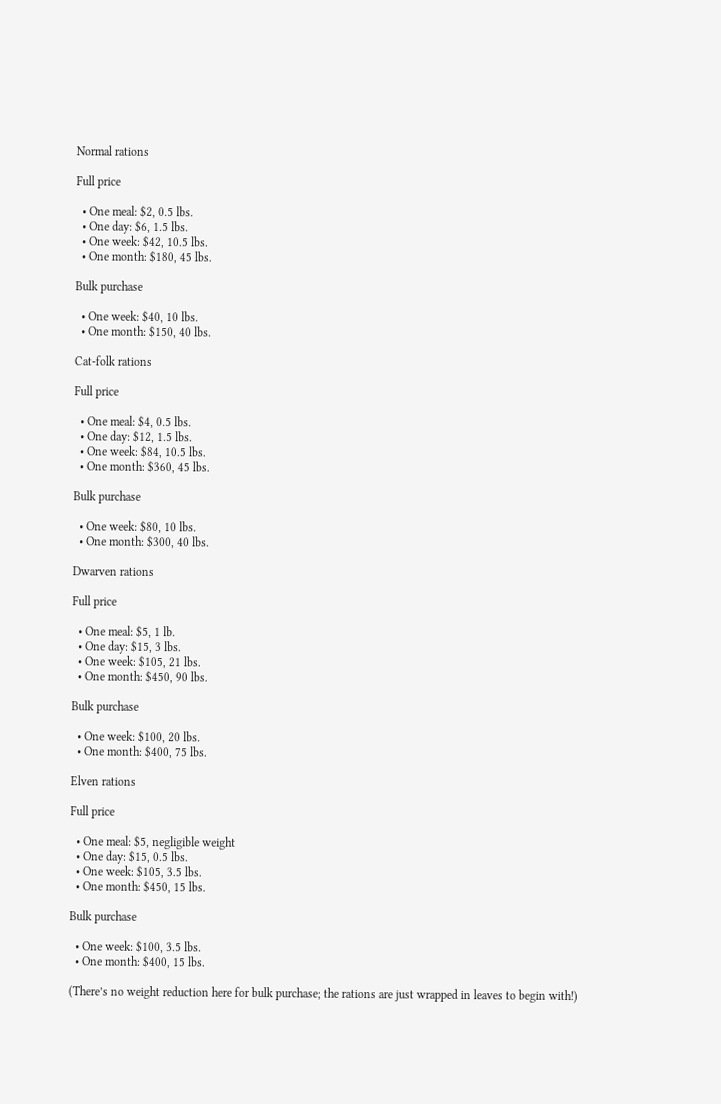Normal rations

Full price

  • One meal: $2, 0.5 lbs.
  • One day: $6, 1.5 lbs.
  • One week: $42, 10.5 lbs.
  • One month: $180, 45 lbs.

Bulk purchase

  • One week: $40, 10 lbs.
  • One month: $150, 40 lbs.

Cat-folk rations

Full price

  • One meal: $4, 0.5 lbs.
  • One day: $12, 1.5 lbs.
  • One week: $84, 10.5 lbs.
  • One month: $360, 45 lbs.

Bulk purchase

  • One week: $80, 10 lbs.
  • One month: $300, 40 lbs.

Dwarven rations

Full price

  • One meal: $5, 1 lb.
  • One day: $15, 3 lbs.
  • One week: $105, 21 lbs.
  • One month: $450, 90 lbs.

Bulk purchase

  • One week: $100, 20 lbs.
  • One month: $400, 75 lbs.

Elven rations

Full price

  • One meal: $5, negligible weight
  • One day: $15, 0.5 lbs.
  • One week: $105, 3.5 lbs.
  • One month: $450, 15 lbs.

Bulk purchase

  • One week: $100, 3.5 lbs.
  • One month: $400, 15 lbs.

(There’s no weight reduction here for bulk purchase; the rations are just wrapped in leaves to begin with!)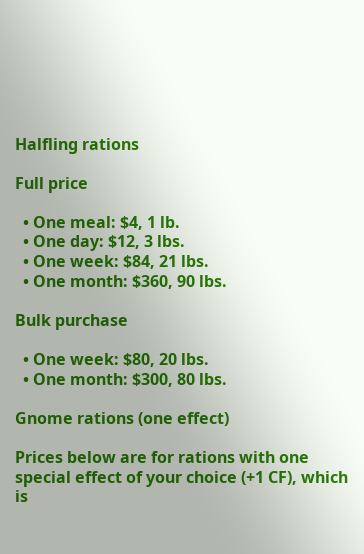Halfling rations

Full price

  • One meal: $4, 1 lb.
  • One day: $12, 3 lbs.
  • One week: $84, 21 lbs.
  • One month: $360, 90 lbs.

Bulk purchase

  • One week: $80, 20 lbs.
  • One month: $300, 80 lbs.

Gnome rations (one effect)

Prices below are for rations with one special effect of your choice (+1 CF), which is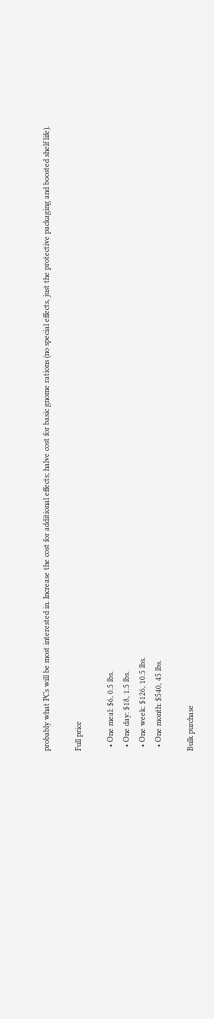probably what PCs will be most interested in. Increase the cost for additional effects; halve cost for basic gnome rations (no special effects, just the protective packaging and boosted shelf life).

Full price

  • One meal: $6, 0.5 lbs.
  • One day: $18, 1.5 lbs.
  • One week: $126, 10.5 lbs.
  • One month: $540, 45 lbs.

Bulk purchase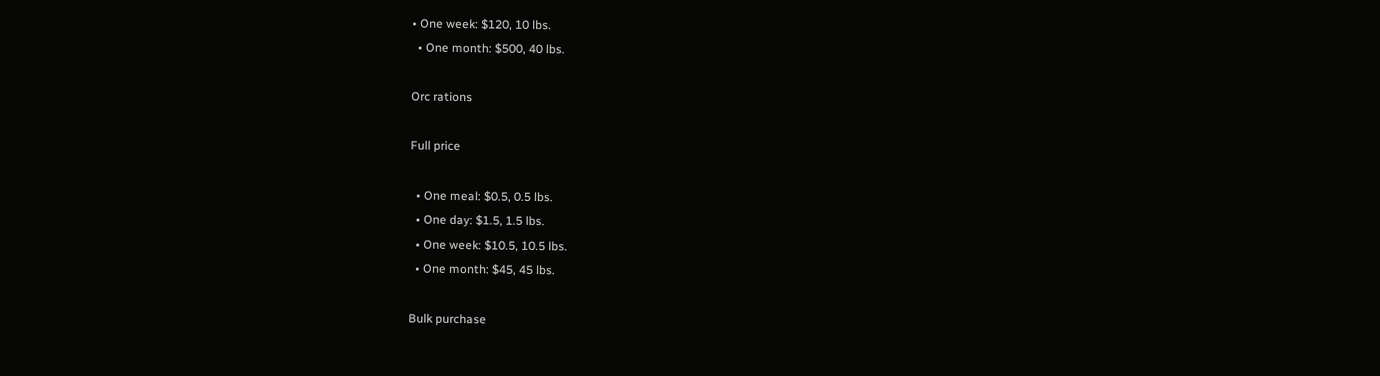• One week: $120, 10 lbs.
  • One month: $500, 40 lbs.

Orc rations

Full price

  • One meal: $0.5, 0.5 lbs.
  • One day: $1.5, 1.5 lbs.
  • One week: $10.5, 10.5 lbs.
  • One month: $45, 45 lbs.

Bulk purchase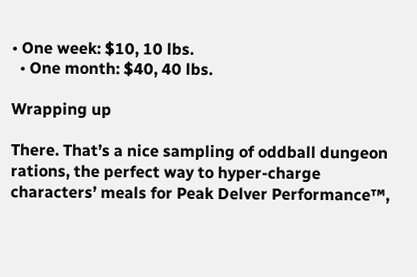• One week: $10, 10 lbs.
  • One month: $40, 40 lbs.

Wrapping up

There. That’s a nice sampling of oddball dungeon rations, the perfect way to hyper-charge characters’ meals for Peak Delver Performance™,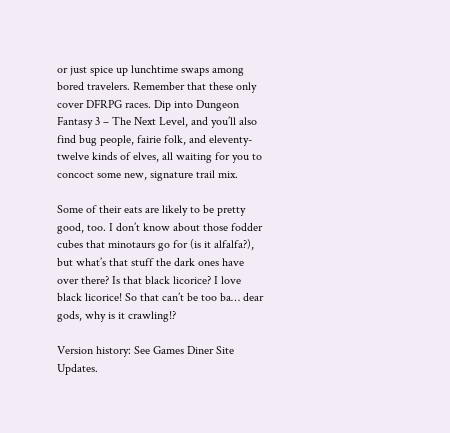or just spice up lunchtime swaps among bored travelers. Remember that these only cover DFRPG races. Dip into Dungeon Fantasy 3 – The Next Level, and you’ll also find bug people, fairie folk, and eleventy-twelve kinds of elves, all waiting for you to concoct some new, signature trail mix.

Some of their eats are likely to be pretty good, too. I don’t know about those fodder cubes that minotaurs go for (is it alfalfa?), but what’s that stuff the dark ones have over there? Is that black licorice? I love black licorice! So that can’t be too ba… dear gods, why is it crawling!?

Version history: See Games Diner Site Updates.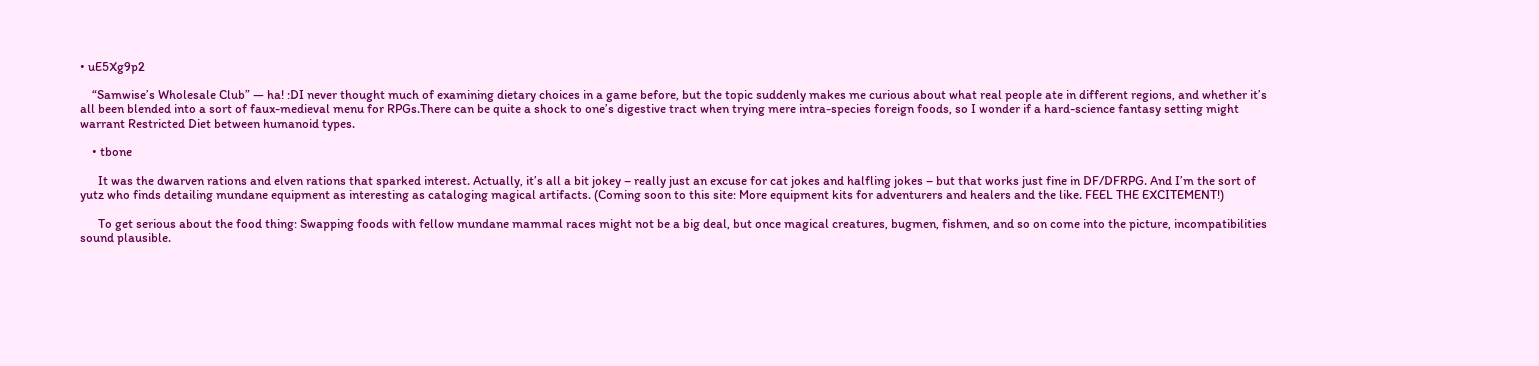• uE5Xg9p2

    “Samwise’s Wholesale Club” — ha! :DI never thought much of examining dietary choices in a game before, but the topic suddenly makes me curious about what real people ate in different regions, and whether it’s all been blended into a sort of faux-medieval menu for RPGs.There can be quite a shock to one’s digestive tract when trying mere intra-species foreign foods, so I wonder if a hard-science fantasy setting might warrant Restricted Diet between humanoid types.

    • tbone

      It was the dwarven rations and elven rations that sparked interest. Actually, it’s all a bit jokey – really just an excuse for cat jokes and halfling jokes – but that works just fine in DF/DFRPG. And I’m the sort of yutz who finds detailing mundane equipment as interesting as cataloging magical artifacts. (Coming soon to this site: More equipment kits for adventurers and healers and the like. FEEL THE EXCITEMENT!)

      To get serious about the food thing: Swapping foods with fellow mundane mammal races might not be a big deal, but once magical creatures, bugmen, fishmen, and so on come into the picture, incompatibilities sound plausible.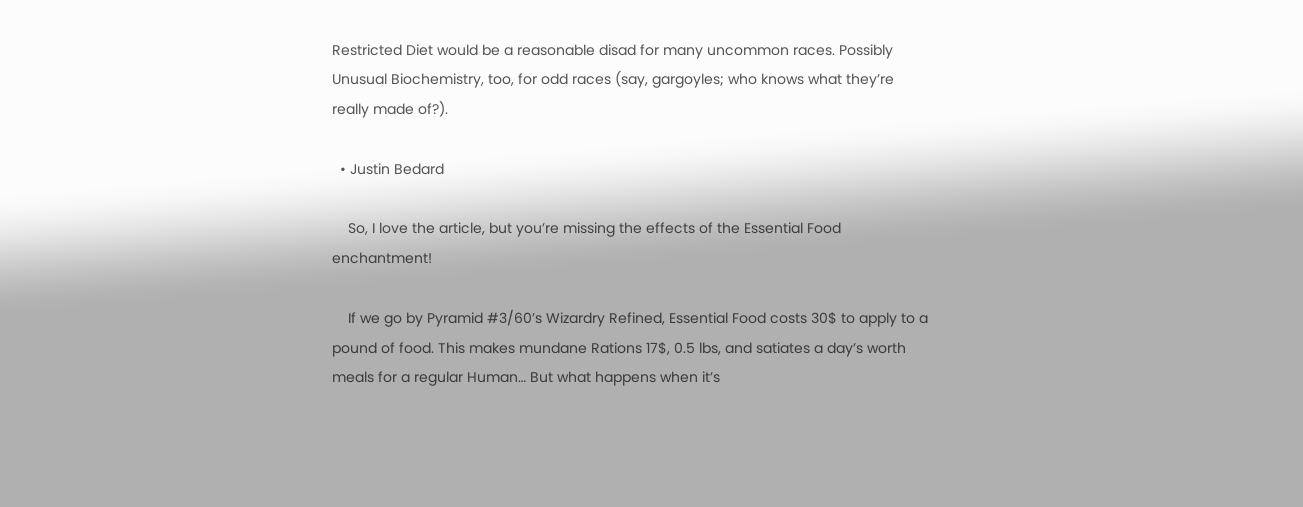Restricted Diet would be a reasonable disad for many uncommon races. Possibly Unusual Biochemistry, too, for odd races (say, gargoyles; who knows what they’re really made of?).

  • Justin Bedard

    So, I love the article, but you’re missing the effects of the Essential Food enchantment!

    If we go by Pyramid #3/60’s Wizardry Refined, Essential Food costs 30$ to apply to a pound of food. This makes mundane Rations 17$, 0.5 lbs, and satiates a day’s worth meals for a regular Human… But what happens when it’s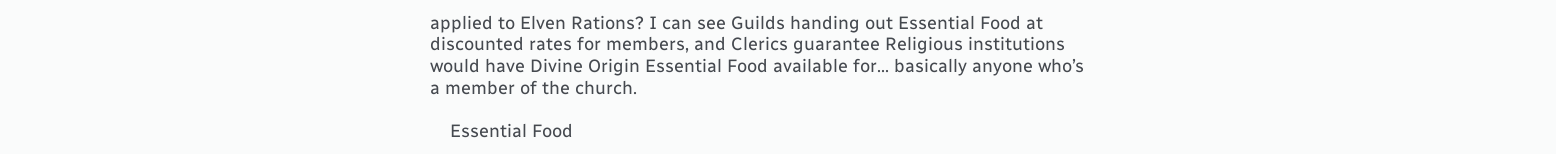applied to Elven Rations? I can see Guilds handing out Essential Food at discounted rates for members, and Clerics guarantee Religious institutions would have Divine Origin Essential Food available for… basically anyone who’s a member of the church.

    Essential Food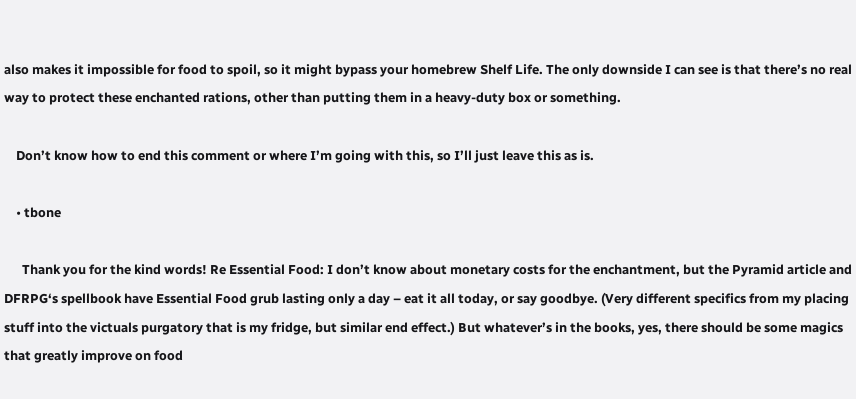also makes it impossible for food to spoil, so it might bypass your homebrew Shelf Life. The only downside I can see is that there’s no real way to protect these enchanted rations, other than putting them in a heavy-duty box or something.

    Don’t know how to end this comment or where I’m going with this, so I’ll just leave this as is.

    • tbone

      Thank you for the kind words! Re Essential Food: I don’t know about monetary costs for the enchantment, but the Pyramid article and DFRPG‘s spellbook have Essential Food grub lasting only a day – eat it all today, or say goodbye. (Very different specifics from my placing stuff into the victuals purgatory that is my fridge, but similar end effect.) But whatever’s in the books, yes, there should be some magics that greatly improve on food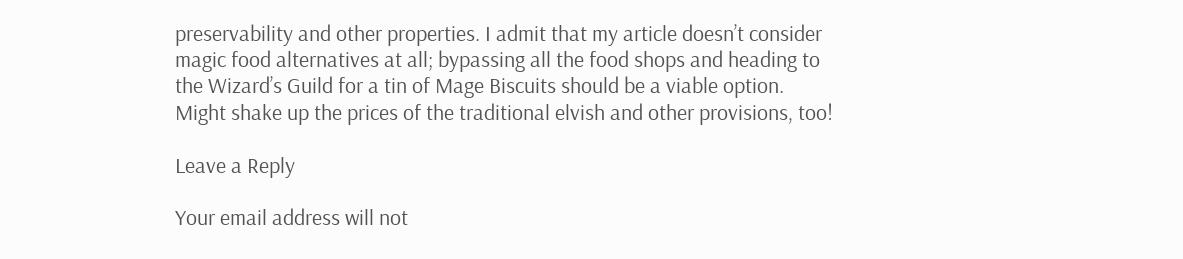preservability and other properties. I admit that my article doesn’t consider magic food alternatives at all; bypassing all the food shops and heading to the Wizard’s Guild for a tin of Mage Biscuits should be a viable option. Might shake up the prices of the traditional elvish and other provisions, too!

Leave a Reply

Your email address will not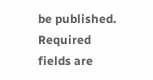be published. Required fields are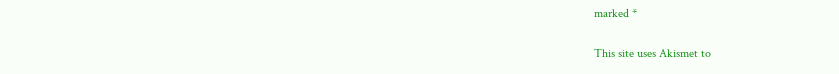marked *

This site uses Akismet to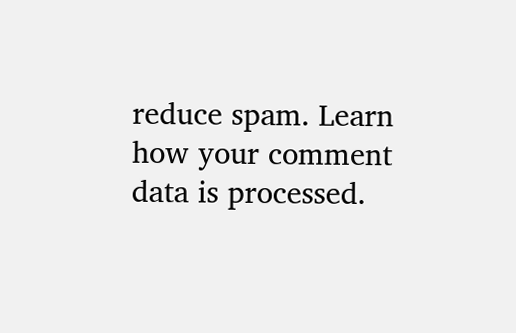reduce spam. Learn how your comment data is processed.